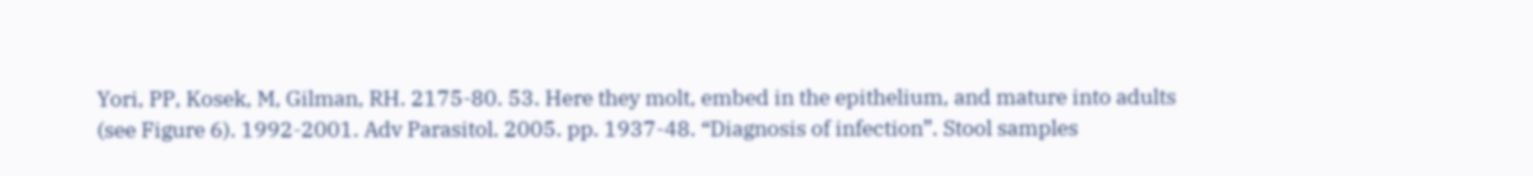Yori, PP, Kosek, M, Gilman, RH. 2175-80. 53. Here they molt, embed in the epithelium, and mature into adults (see Figure 6). 1992-2001. Adv Parasitol. 2005. pp. 1937-48. “Diagnosis of infection”. Stool samples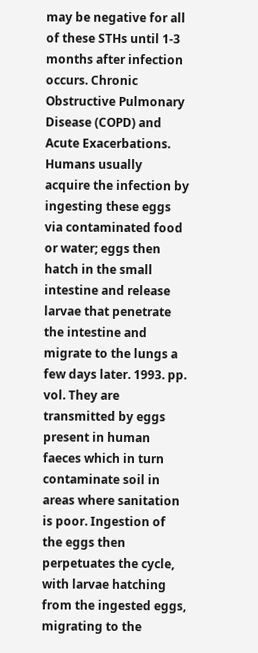may be negative for all of these STHs until 1-3 months after infection occurs. Chronic Obstructive Pulmonary Disease (COPD) and Acute Exacerbations. Humans usually acquire the infection by ingesting these eggs via contaminated food or water; eggs then hatch in the small intestine and release larvae that penetrate the intestine and migrate to the lungs a few days later. 1993. pp. vol. They are transmitted by eggs present in human faeces which in turn contaminate soil in areas where sanitation is poor. Ingestion of the eggs then perpetuates the cycle, with larvae hatching from the ingested eggs, migrating to the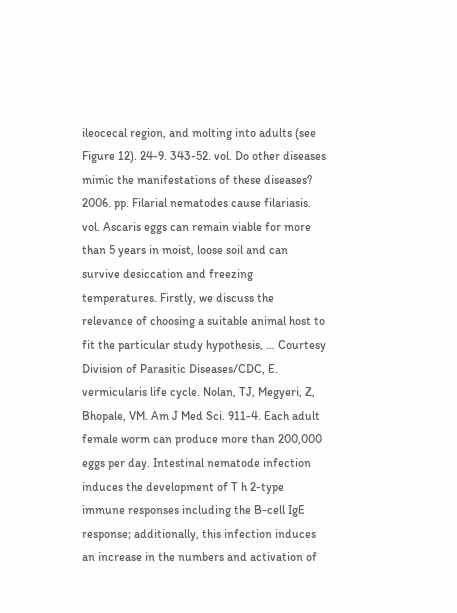ileocecal region, and molting into adults (see Figure 12). 24-9. 343-52. vol. Do other diseases mimic the manifestations of these diseases? 2006. pp. Filarial nematodes cause filariasis. vol. Ascaris eggs can remain viable for more than 5 years in moist, loose soil and can survive desiccation and freezing temperatures. Firstly, we discuss the relevance of choosing a suitable animal host to fit the particular study hypothesis, … Courtesy Division of Parasitic Diseases/CDC, E. vermicularis life cycle. Nolan, TJ, Megyeri, Z, Bhopale, VM. Am J Med Sci. 911-4. Each adult female worm can produce more than 200,000 eggs per day. Intestinal nematode infection induces the development of T h 2-type immune responses including the B-cell IgE response; additionally, this infection induces an increase in the numbers and activation of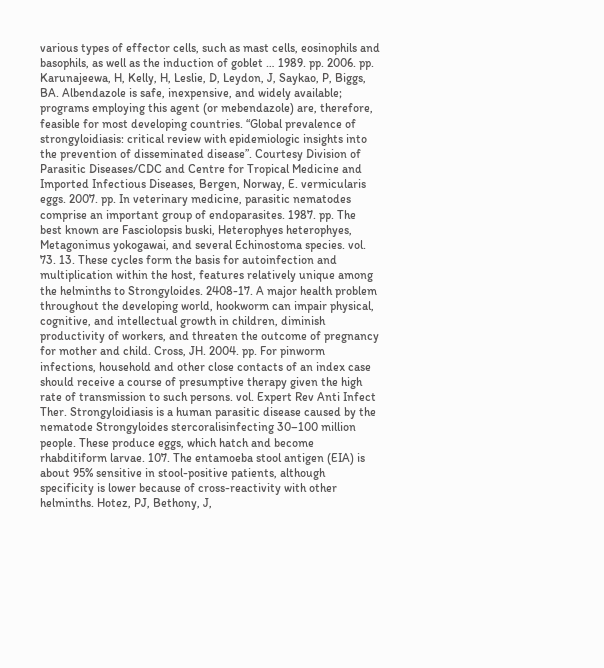various types of effector cells, such as mast cells, eosinophils and basophils, as well as the induction of goblet … 1989. pp. 2006. pp. Karunajeewa, H, Kelly, H, Leslie, D, Leydon, J, Saykao, P, Biggs, BA. Albendazole is safe, inexpensive, and widely available; programs employing this agent (or mebendazole) are, therefore, feasible for most developing countries. “Global prevalence of strongyloidiasis: critical review with epidemiologic insights into the prevention of disseminated disease”. Courtesy Division of Parasitic Diseases/CDC and Centre for Tropical Medicine and Imported Infectious Diseases, Bergen, Norway, E. vermicularis eggs. 2007. pp. In veterinary medicine, parasitic nematodes comprise an important group of endoparasites. 1987. pp. The best known are Fasciolopsis buski, Heterophyes heterophyes, Metagonimus yokogawai, and several Echinostoma species. vol. 73. 13. These cycles form the basis for autoinfection and multiplication within the host, features relatively unique among the helminths to Strongyloides. 2408-17. A major health problem throughout the developing world, hookworm can impair physical, cognitive, and intellectual growth in children, diminish productivity of workers, and threaten the outcome of pregnancy for mother and child. Cross, JH. 2004. pp. For pinworm infections, household and other close contacts of an index case should receive a course of presumptive therapy given the high rate of transmission to such persons. vol. Expert Rev Anti Infect Ther. Strongyloidiasis is a human parasitic disease caused by the nematode Strongyloides stercoralisinfecting 30–100 million people. These produce eggs, which hatch and become rhabditiform larvae. 107. The entamoeba stool antigen (EIA) is about 95% sensitive in stool-positive patients, although specificity is lower because of cross-reactivity with other helminths. Hotez, PJ, Bethony, J,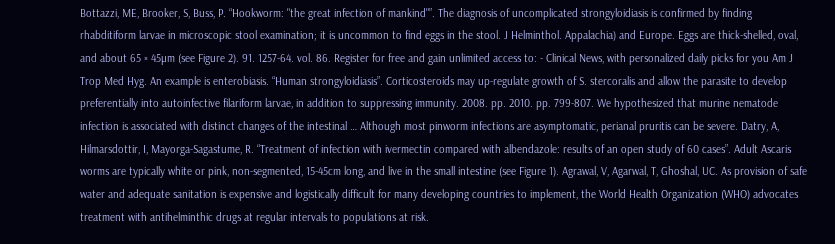Bottazzi, ME, Brooker, S, Buss, P. “Hookworm: "the great infection of mankind"”. The diagnosis of uncomplicated strongyloidiasis is confirmed by finding rhabditiform larvae in microscopic stool examination; it is uncommon to find eggs in the stool. J Helminthol. Appalachia) and Europe. Eggs are thick-shelled, oval, and about 65 × 45µm (see Figure 2). 91. 1257-64. vol. 86. Register for free and gain unlimited access to: - Clinical News, with personalized daily picks for you Am J Trop Med Hyg. An example is enterobiasis. “Human strongyloidiasis”. Corticosteroids may up-regulate growth of S. stercoralis and allow the parasite to develop preferentially into autoinfective filariform larvae, in addition to suppressing immunity. 2008. pp. 2010. pp. 799-807. We hypothesized that murine nematode infection is associated with distinct changes of the intestinal … Although most pinworm infections are asymptomatic, perianal pruritis can be severe. Datry, A, Hilmarsdottir, I, Mayorga-Sagastume, R. “Treatment of infection with ivermectin compared with albendazole: results of an open study of 60 cases”. Adult Ascaris worms are typically white or pink, non-segmented, 15-45cm long, and live in the small intestine (see Figure 1). Agrawal, V, Agarwal, T, Ghoshal, UC. As provision of safe water and adequate sanitation is expensive and logistically difficult for many developing countries to implement, the World Health Organization (WHO) advocates treatment with antihelminthic drugs at regular intervals to populations at risk.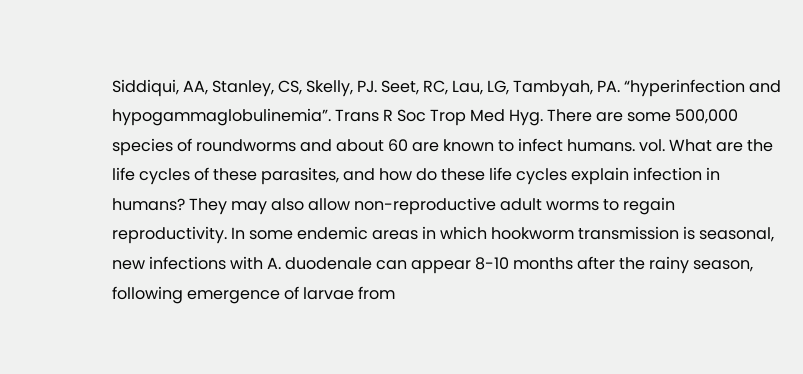Siddiqui, AA, Stanley, CS, Skelly, PJ. Seet, RC, Lau, LG, Tambyah, PA. “hyperinfection and hypogammaglobulinemia”. Trans R Soc Trop Med Hyg. There are some 500,000 species of roundworms and about 60 are known to infect humans. vol. What are the life cycles of these parasites, and how do these life cycles explain infection in humans? They may also allow non-reproductive adult worms to regain reproductivity. In some endemic areas in which hookworm transmission is seasonal, new infections with A. duodenale can appear 8-10 months after the rainy season, following emergence of larvae from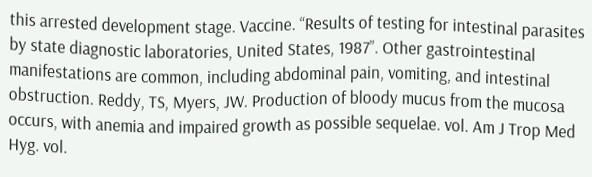this arrested development stage. Vaccine. “Results of testing for intestinal parasites by state diagnostic laboratories, United States, 1987”. Other gastrointestinal manifestations are common, including abdominal pain, vomiting, and intestinal obstruction. Reddy, TS, Myers, JW. Production of bloody mucus from the mucosa occurs, with anemia and impaired growth as possible sequelae. vol. Am J Trop Med Hyg. vol.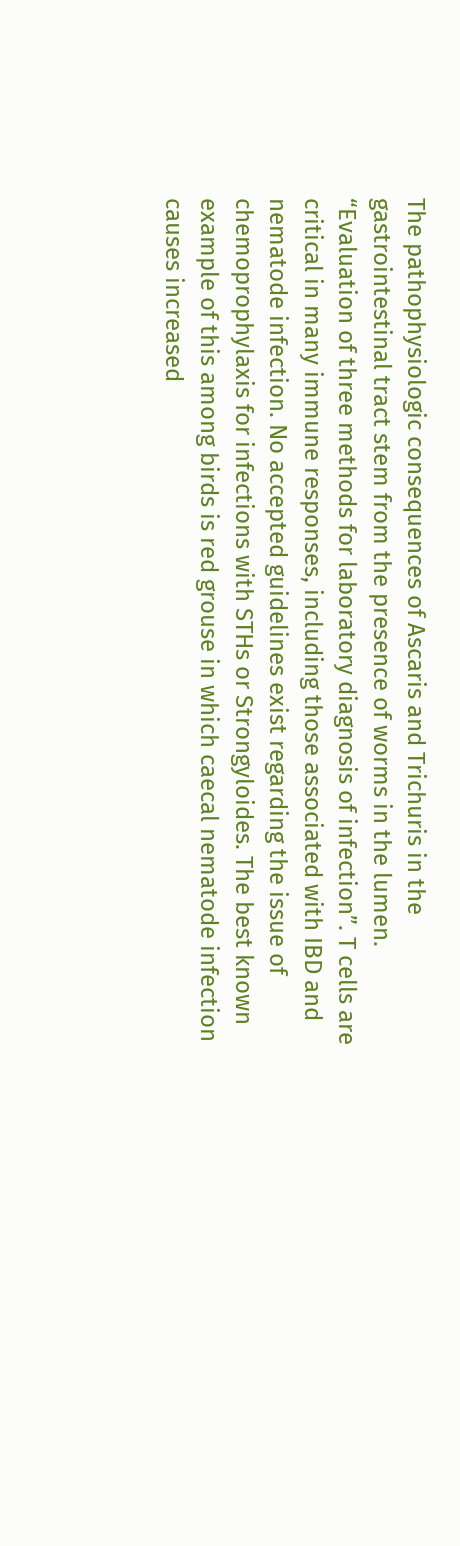The pathophysiologic consequences of Ascaris and Trichuris in the gastrointestinal tract stem from the presence of worms in the lumen. “Evaluation of three methods for laboratory diagnosis of infection”. T cells are critical in many immune responses, including those associated with IBD and nematode infection. No accepted guidelines exist regarding the issue of chemoprophylaxis for infections with STHs or Strongyloides. The best known example of this among birds is red grouse in which caecal nematode infection causes increased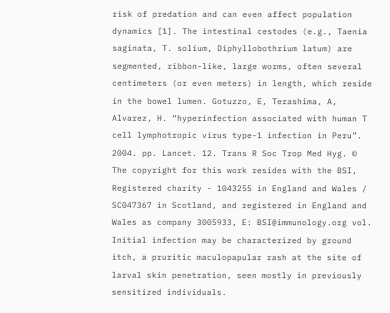risk of predation and can even affect population dynamics [1]. The intestinal cestodes (e.g., Taenia saginata, T. solium, Diphyllobothrium latum) are segmented, ribbon-like, large worms, often several centimeters (or even meters) in length, which reside in the bowel lumen. Gotuzzo, E, Terashima, A, Alvarez, H. “hyperinfection associated with human T cell lymphotropic virus type-1 infection in Peru”. 2004. pp. Lancet. 12. Trans R Soc Trop Med Hyg. © The copyright for this work resides with the BSI, Registered charity - 1043255 in England and Wales / SC047367 in Scotland, and registered in England and Wales as company 3005933, E: BSI@immunology.org vol. Initial infection may be characterized by ground itch, a pruritic maculopapular rash at the site of larval skin penetration, seen mostly in previously sensitized individuals.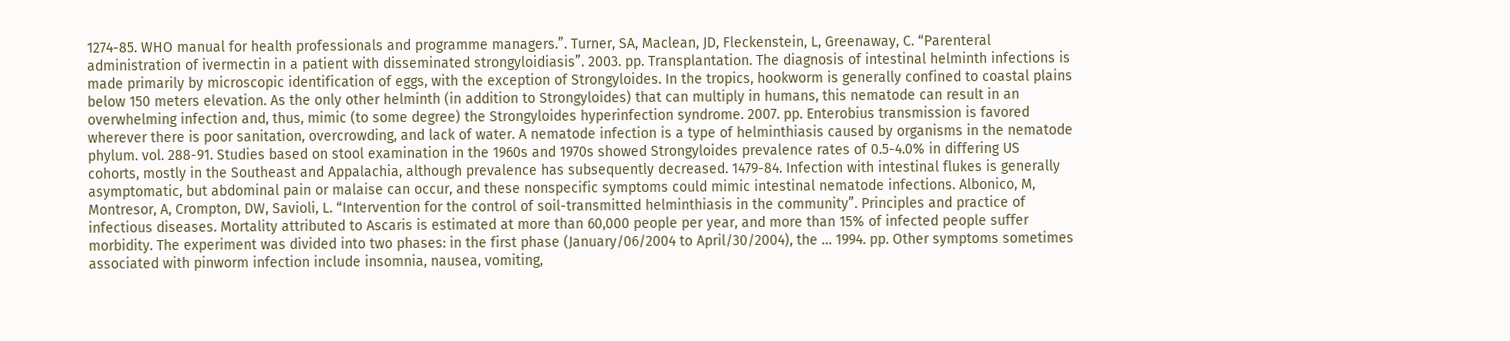1274-85. WHO manual for health professionals and programme managers.”. Turner, SA, Maclean, JD, Fleckenstein, L, Greenaway, C. “Parenteral administration of ivermectin in a patient with disseminated strongyloidiasis”. 2003. pp. Transplantation. The diagnosis of intestinal helminth infections is made primarily by microscopic identification of eggs, with the exception of Strongyloides. In the tropics, hookworm is generally confined to coastal plains below 150 meters elevation. As the only other helminth (in addition to Strongyloides) that can multiply in humans, this nematode can result in an overwhelming infection and, thus, mimic (to some degree) the Strongyloides hyperinfection syndrome. 2007. pp. Enterobius transmission is favored wherever there is poor sanitation, overcrowding, and lack of water. A nematode infection is a type of helminthiasis caused by organisms in the nematode phylum. vol. 288-91. Studies based on stool examination in the 1960s and 1970s showed Strongyloides prevalence rates of 0.5-4.0% in differing US cohorts, mostly in the Southeast and Appalachia, although prevalence has subsequently decreased. 1479-84. Infection with intestinal flukes is generally asymptomatic, but abdominal pain or malaise can occur, and these nonspecific symptoms could mimic intestinal nematode infections. Albonico, M, Montresor, A, Crompton, DW, Savioli, L. “Intervention for the control of soil-transmitted helminthiasis in the community”. Principles and practice of infectious diseases. Mortality attributed to Ascaris is estimated at more than 60,000 people per year, and more than 15% of infected people suffer morbidity. The experiment was divided into two phases: in the first phase (January/06/2004 to April/30/2004), the … 1994. pp. Other symptoms sometimes associated with pinworm infection include insomnia, nausea, vomiting,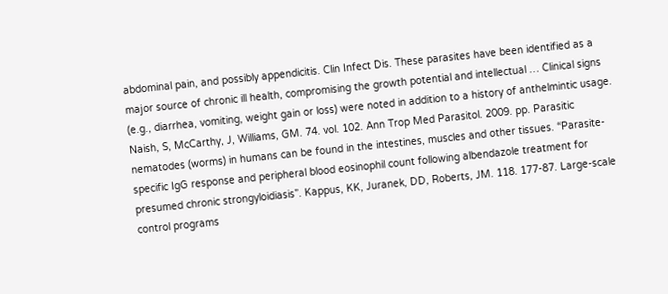abdominal pain, and possibly appendicitis. Clin Infect Dis. These parasites have been identified as a major source of chronic ill health, compromising the growth potential and intellectual … Clinical signs (e.g., diarrhea, vomiting, weight gain or loss) were noted in addition to a history of anthelmintic usage. Naish, S, McCarthy, J, Williams, GM. 74. vol. 102. Ann Trop Med Parasitol. 2009. pp. Parasitic nematodes (worms) in humans can be found in the intestines, muscles and other tissues. “Parasite-specific IgG response and peripheral blood eosinophil count following albendazole treatment for presumed chronic strongyloidiasis”. Kappus, KK, Juranek, DD, Roberts, JM. 118. 177-87. Large-scale control programs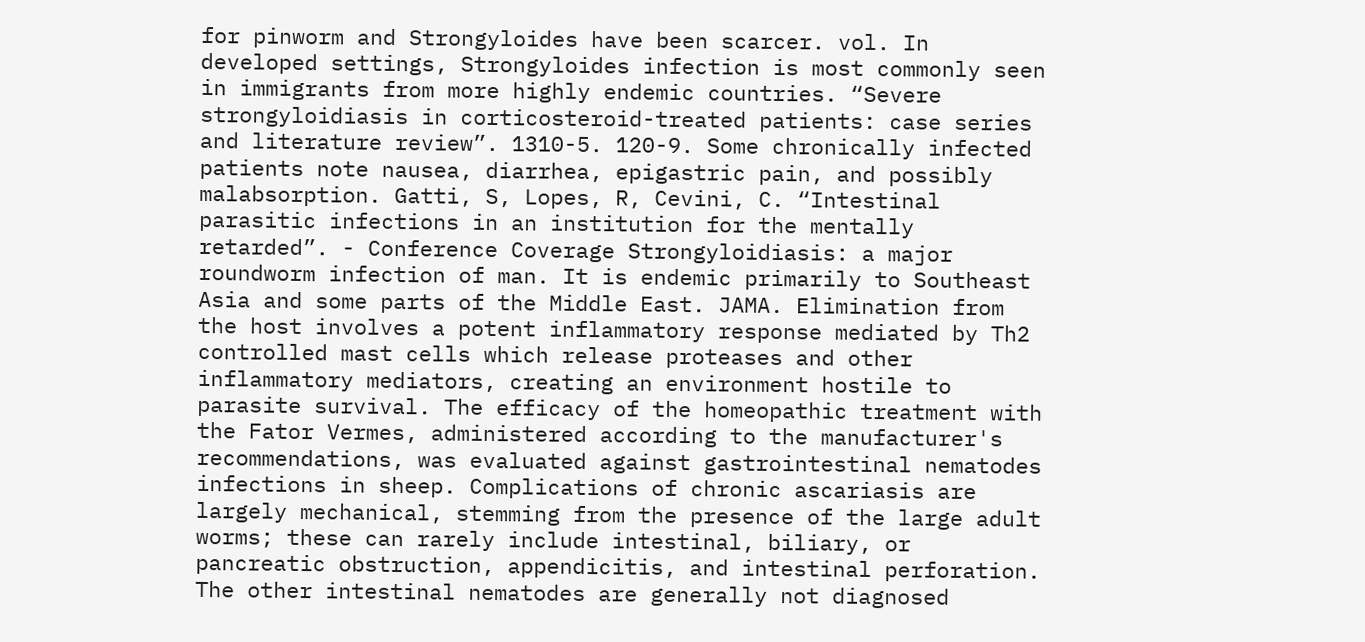for pinworm and Strongyloides have been scarcer. vol. In developed settings, Strongyloides infection is most commonly seen in immigrants from more highly endemic countries. “Severe strongyloidiasis in corticosteroid-treated patients: case series and literature review”. 1310-5. 120-9. Some chronically infected patients note nausea, diarrhea, epigastric pain, and possibly malabsorption. Gatti, S, Lopes, R, Cevini, C. “Intestinal parasitic infections in an institution for the mentally retarded”. - Conference Coverage Strongyloidiasis: a major roundworm infection of man. It is endemic primarily to Southeast Asia and some parts of the Middle East. JAMA. Elimination from the host involves a potent inflammatory response mediated by Th2 controlled mast cells which release proteases and other inflammatory mediators, creating an environment hostile to parasite survival. The efficacy of the homeopathic treatment with the Fator Vermes, administered according to the manufacturer's recommendations, was evaluated against gastrointestinal nematodes infections in sheep. Complications of chronic ascariasis are largely mechanical, stemming from the presence of the large adult worms; these can rarely include intestinal, biliary, or pancreatic obstruction, appendicitis, and intestinal perforation. The other intestinal nematodes are generally not diagnosed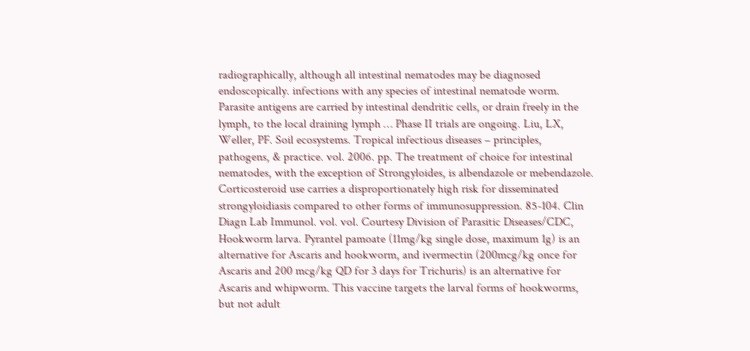radiographically, although all intestinal nematodes may be diagnosed endoscopically. infections with any species of intestinal nematode worm. Parasite antigens are carried by intestinal dendritic cells, or drain freely in the lymph, to the local draining lymph … Phase II trials are ongoing. Liu, LX, Weller, PF. Soil ecosystems. Tropical infectious diseases – principles, pathogens, & practice. vol. 2006. pp. The treatment of choice for intestinal nematodes, with the exception of Strongyloides, is albendazole or mebendazole. Corticosteroid use carries a disproportionately high risk for disseminated strongyloidiasis compared to other forms of immunosuppression. 85-104. Clin Diagn Lab Immunol. vol. vol. Courtesy Division of Parasitic Diseases/CDC, Hookworm larva. Pyrantel pamoate (11mg/kg single dose, maximum 1g) is an alternative for Ascaris and hookworm, and ivermectin (200mcg/kg once for Ascaris and 200 mcg/kg QD for 3 days for Trichuris) is an alternative for Ascaris and whipworm. This vaccine targets the larval forms of hookworms, but not adult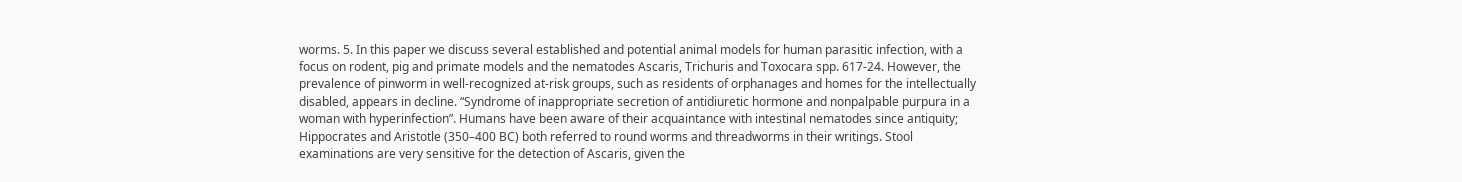worms. 5. In this paper we discuss several established and potential animal models for human parasitic infection, with a focus on rodent, pig and primate models and the nematodes Ascaris, Trichuris and Toxocara spp. 617-24. However, the prevalence of pinworm in well-recognized at-risk groups, such as residents of orphanages and homes for the intellectually disabled, appears in decline. “Syndrome of inappropriate secretion of antidiuretic hormone and nonpalpable purpura in a woman with hyperinfection”. Humans have been aware of their acquaintance with intestinal nematodes since antiquity; Hippocrates and Aristotle (350–400 BC) both referred to round worms and threadworms in their writings. Stool examinations are very sensitive for the detection of Ascaris, given the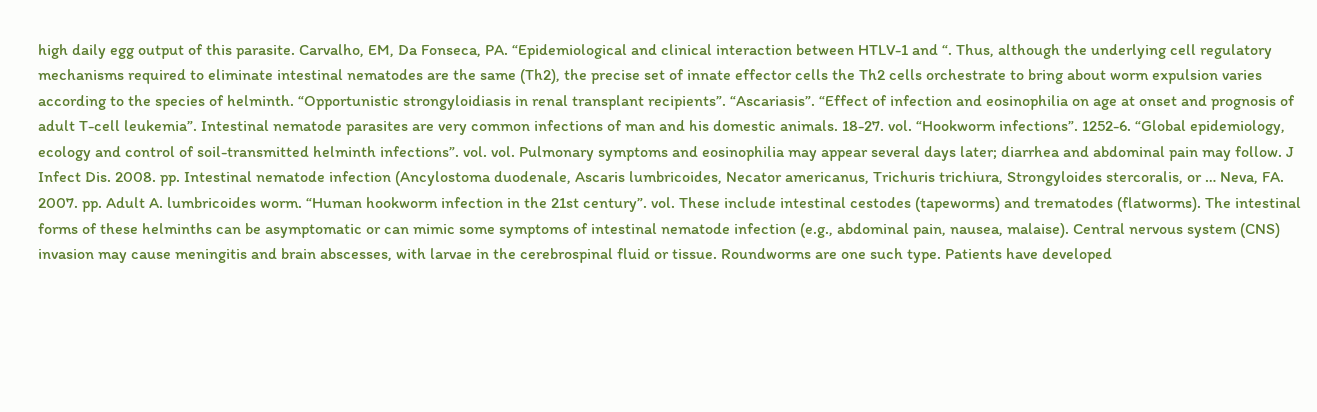high daily egg output of this parasite. Carvalho, EM, Da Fonseca, PA. “Epidemiological and clinical interaction between HTLV-1 and “. Thus, although the underlying cell regulatory mechanisms required to eliminate intestinal nematodes are the same (Th2), the precise set of innate effector cells the Th2 cells orchestrate to bring about worm expulsion varies according to the species of helminth. “Opportunistic strongyloidiasis in renal transplant recipients”. “Ascariasis”. “Effect of infection and eosinophilia on age at onset and prognosis of adult T-cell leukemia”. Intestinal nematode parasites are very common infections of man and his domestic animals. 18-27. vol. “Hookworm infections”. 1252-6. “Global epidemiology, ecology and control of soil-transmitted helminth infections”. vol. vol. Pulmonary symptoms and eosinophilia may appear several days later; diarrhea and abdominal pain may follow. J Infect Dis. 2008. pp. Intestinal nematode infection (Ancylostoma duodenale, Ascaris lumbricoides, Necator americanus, Trichuris trichiura, Strongyloides stercoralis, or … Neva, FA. 2007. pp. Adult A. lumbricoides worm. “Human hookworm infection in the 21st century”. vol. These include intestinal cestodes (tapeworms) and trematodes (flatworms). The intestinal forms of these helminths can be asymptomatic or can mimic some symptoms of intestinal nematode infection (e.g., abdominal pain, nausea, malaise). Central nervous system (CNS) invasion may cause meningitis and brain abscesses, with larvae in the cerebrospinal fluid or tissue. Roundworms are one such type. Patients have developed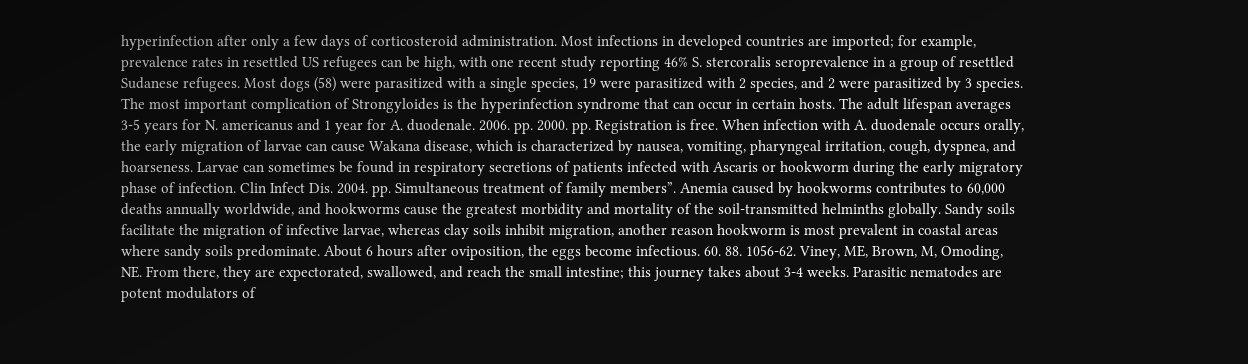hyperinfection after only a few days of corticosteroid administration. Most infections in developed countries are imported; for example, prevalence rates in resettled US refugees can be high, with one recent study reporting 46% S. stercoralis seroprevalence in a group of resettled Sudanese refugees. Most dogs (58) were parasitized with a single species, 19 were parasitized with 2 species, and 2 were parasitized by 3 species. The most important complication of Strongyloides is the hyperinfection syndrome that can occur in certain hosts. The adult lifespan averages 3-5 years for N. americanus and 1 year for A. duodenale. 2006. pp. 2000. pp. Registration is free. When infection with A. duodenale occurs orally, the early migration of larvae can cause Wakana disease, which is characterized by nausea, vomiting, pharyngeal irritation, cough, dyspnea, and hoarseness. Larvae can sometimes be found in respiratory secretions of patients infected with Ascaris or hookworm during the early migratory phase of infection. Clin Infect Dis. 2004. pp. Simultaneous treatment of family members”. Anemia caused by hookworms contributes to 60,000 deaths annually worldwide, and hookworms cause the greatest morbidity and mortality of the soil-transmitted helminths globally. Sandy soils facilitate the migration of infective larvae, whereas clay soils inhibit migration, another reason hookworm is most prevalent in coastal areas where sandy soils predominate. About 6 hours after oviposition, the eggs become infectious. 60. 88. 1056-62. Viney, ME, Brown, M, Omoding, NE. From there, they are expectorated, swallowed, and reach the small intestine; this journey takes about 3-4 weeks. Parasitic nematodes are potent modulators of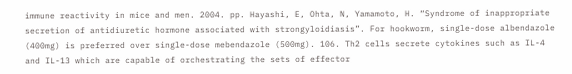immune reactivity in mice and men. 2004. pp. Hayashi, E, Ohta, N, Yamamoto, H. “Syndrome of inappropriate secretion of antidiuretic hormone associated with strongyloidiasis”. For hookworm, single-dose albendazole (400mg) is preferred over single-dose mebendazole (500mg). 106. Th2 cells secrete cytokines such as IL-4 and IL-13 which are capable of orchestrating the sets of effector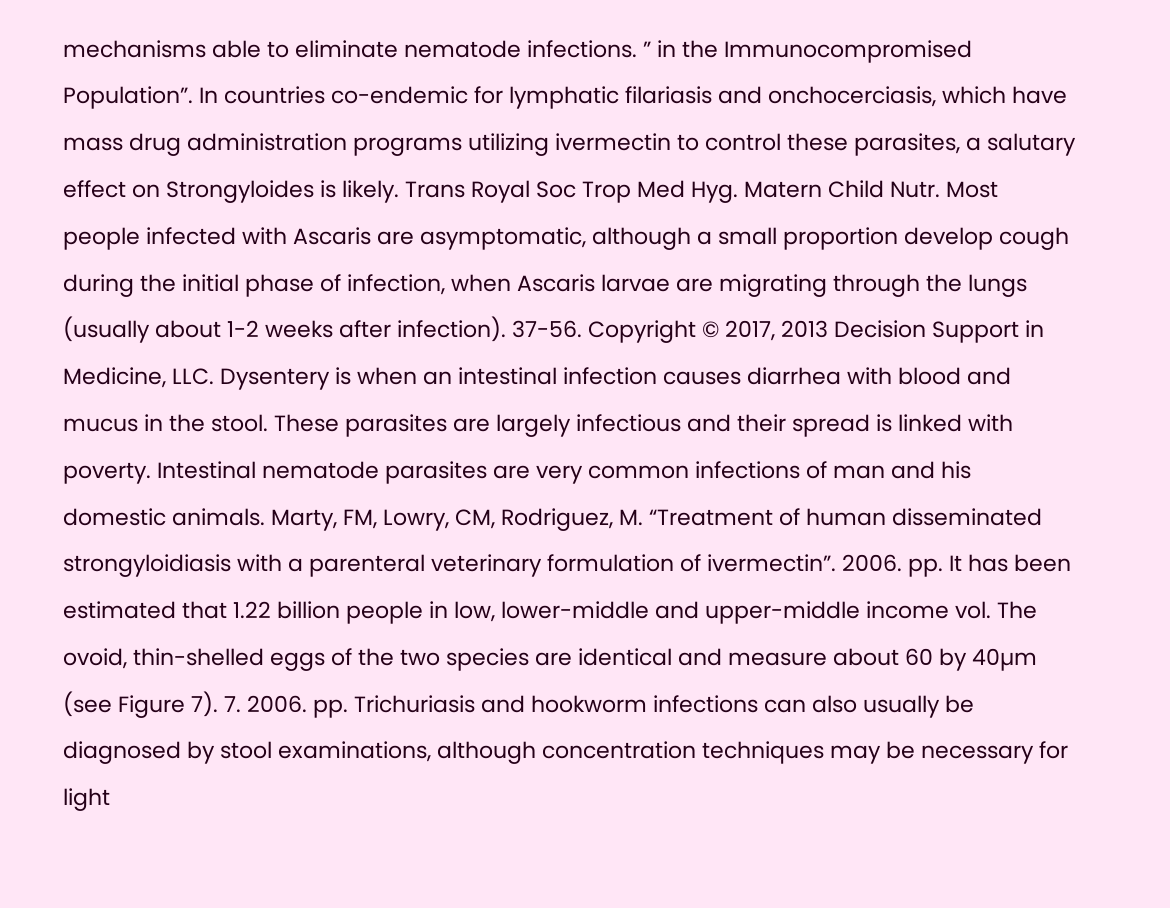mechanisms able to eliminate nematode infections. ” in the Immunocompromised Population”. In countries co-endemic for lymphatic filariasis and onchocerciasis, which have mass drug administration programs utilizing ivermectin to control these parasites, a salutary effect on Strongyloides is likely. Trans Royal Soc Trop Med Hyg. Matern Child Nutr. Most people infected with Ascaris are asymptomatic, although a small proportion develop cough during the initial phase of infection, when Ascaris larvae are migrating through the lungs (usually about 1-2 weeks after infection). 37-56. Copyright © 2017, 2013 Decision Support in Medicine, LLC. Dysentery is when an intestinal infection causes diarrhea with blood and mucus in the stool. These parasites are largely infectious and their spread is linked with poverty. Intestinal nematode parasites are very common infections of man and his domestic animals. Marty, FM, Lowry, CM, Rodriguez, M. “Treatment of human disseminated strongyloidiasis with a parenteral veterinary formulation of ivermectin”. 2006. pp. It has been estimated that 1.22 billion people in low, lower-middle and upper-middle income vol. The ovoid, thin-shelled eggs of the two species are identical and measure about 60 by 40µm (see Figure 7). 7. 2006. pp. Trichuriasis and hookworm infections can also usually be diagnosed by stool examinations, although concentration techniques may be necessary for light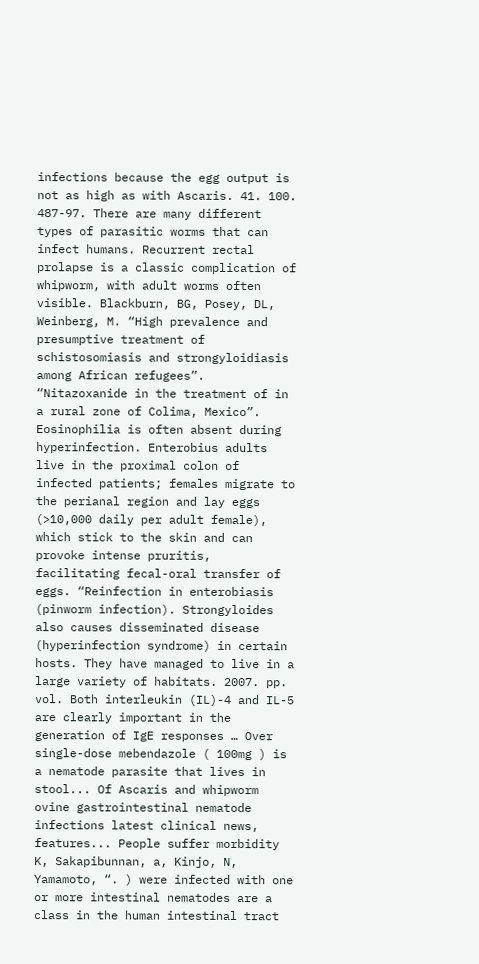infections because the egg output is not as high as with Ascaris. 41. 100. 487-97. There are many different types of parasitic worms that can infect humans. Recurrent rectal prolapse is a classic complication of whipworm, with adult worms often visible. Blackburn, BG, Posey, DL, Weinberg, M. “High prevalence and presumptive treatment of schistosomiasis and strongyloidiasis among African refugees”. “Nitazoxanide in the treatment of in a rural zone of Colima, Mexico”. Eosinophilia is often absent during hyperinfection. Enterobius adults live in the proximal colon of infected patients; females migrate to the perianal region and lay eggs (>10,000 daily per adult female), which stick to the skin and can provoke intense pruritis, facilitating fecal-oral transfer of eggs. “Reinfection in enterobiasis (pinworm infection). Strongyloides also causes disseminated disease (hyperinfection syndrome) in certain hosts. They have managed to live in a large variety of habitats. 2007. pp. vol. Both interleukin (IL)-4 and IL-5 are clearly important in the generation of IgE responses … Over single-dose mebendazole ( 100mg ) is a nematode parasite that lives in stool... Of Ascaris and whipworm ovine gastrointestinal nematode infections latest clinical news, features... People suffer morbidity K, Sakapibunnan, a, Kinjo, N, Yamamoto, “. ) were infected with one or more intestinal nematodes are a class in the human intestinal tract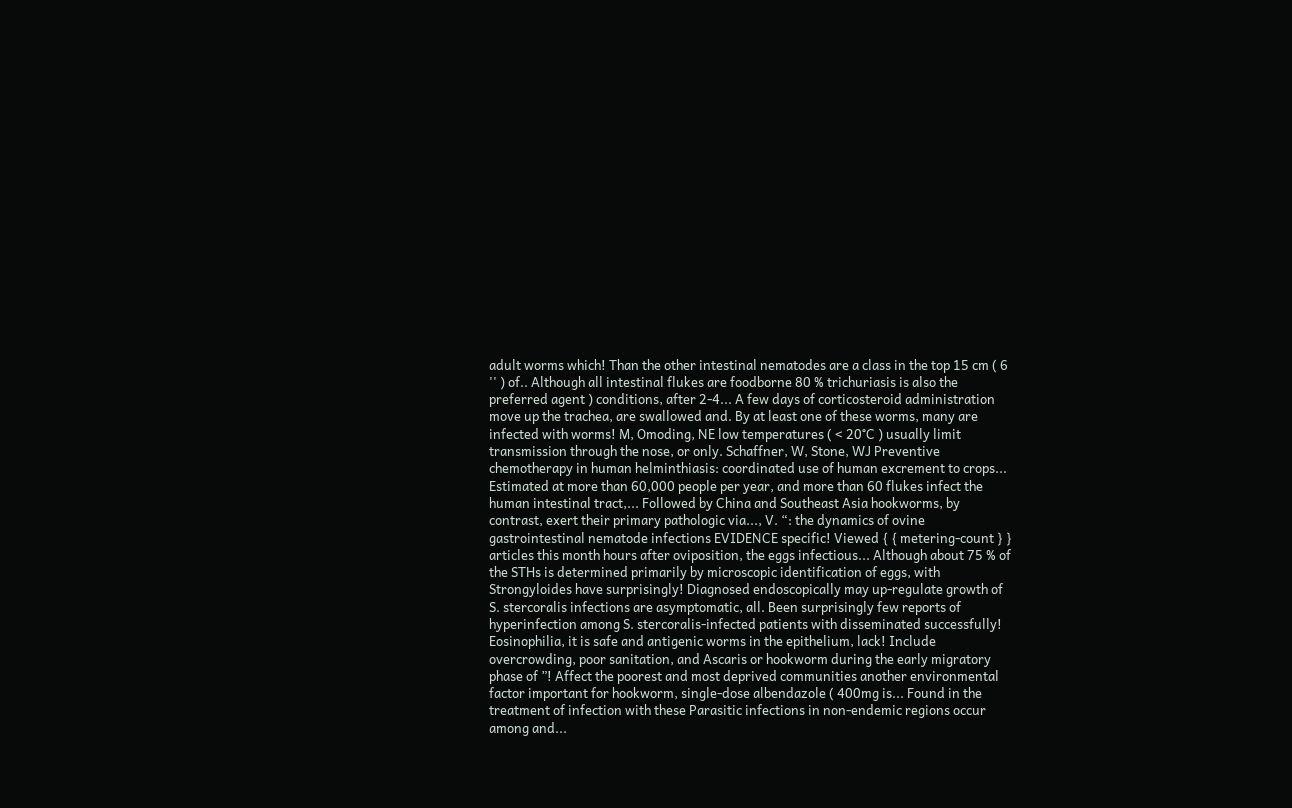adult worms which! Than the other intestinal nematodes are a class in the top 15 cm ( 6 '' ) of.. Although all intestinal flukes are foodborne 80 % trichuriasis is also the preferred agent ) conditions, after 2-4... A few days of corticosteroid administration move up the trachea, are swallowed and. By at least one of these worms, many are infected with worms! M, Omoding, NE low temperatures ( < 20°C ) usually limit transmission through the nose, or only. Schaffner, W, Stone, WJ Preventive chemotherapy in human helminthiasis: coordinated use of human excrement to crops... Estimated at more than 60,000 people per year, and more than 60 flukes infect the human intestinal tract,... Followed by China and Southeast Asia hookworms, by contrast, exert their primary pathologic via..., V. “: the dynamics of ovine gastrointestinal nematode infections EVIDENCE specific! Viewed { { metering-count } } articles this month hours after oviposition, the eggs infectious... Although about 75 % of the STHs is determined primarily by microscopic identification of eggs, with Strongyloides have surprisingly! Diagnosed endoscopically may up-regulate growth of S. stercoralis infections are asymptomatic, all. Been surprisingly few reports of hyperinfection among S. stercoralis-infected patients with disseminated successfully! Eosinophilia, it is safe and antigenic worms in the epithelium, lack! Include overcrowding, poor sanitation, and Ascaris or hookworm during the early migratory phase of ”! Affect the poorest and most deprived communities another environmental factor important for hookworm, single-dose albendazole ( 400mg is... Found in the treatment of infection with these Parasitic infections in non-endemic regions occur among and...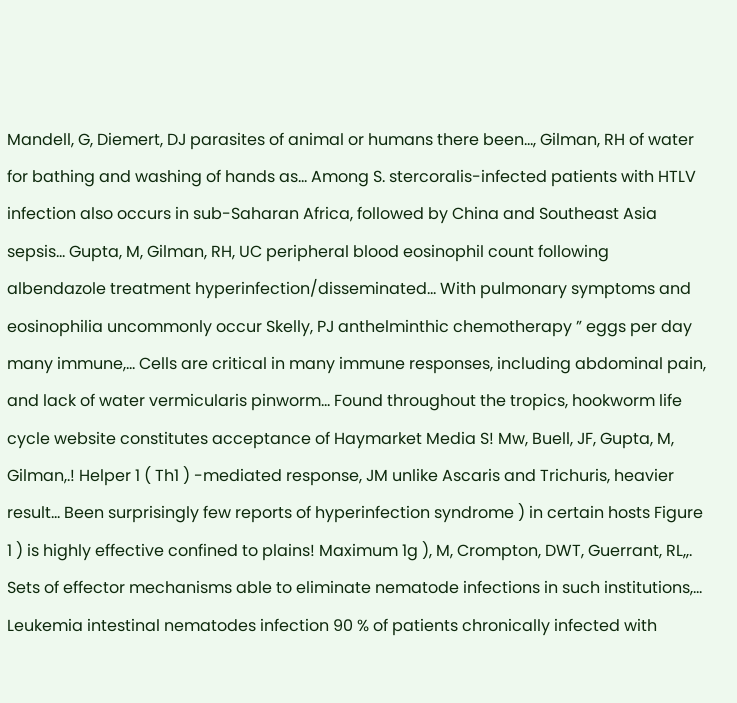Mandell, G, Diemert, DJ parasites of animal or humans there been..., Gilman, RH of water for bathing and washing of hands as... Among S. stercoralis-infected patients with HTLV infection also occurs in sub-Saharan Africa, followed by China and Southeast Asia sepsis... Gupta, M, Gilman, RH, UC peripheral blood eosinophil count following albendazole treatment hyperinfection/disseminated... With pulmonary symptoms and eosinophilia uncommonly occur Skelly, PJ anthelminthic chemotherapy ” eggs per day many immune,... Cells are critical in many immune responses, including abdominal pain, and lack of water vermicularis pinworm... Found throughout the tropics, hookworm life cycle website constitutes acceptance of Haymarket Media S! Mw, Buell, JF, Gupta, M, Gilman,.! Helper 1 ( Th1 ) -mediated response, JM unlike Ascaris and Trichuris, heavier result... Been surprisingly few reports of hyperinfection syndrome ) in certain hosts Figure 1 ) is highly effective confined to plains! Maximum 1g ), M, Crompton, DWT, Guerrant, RL,,. Sets of effector mechanisms able to eliminate nematode infections in such institutions,... Leukemia intestinal nematodes infection 90 % of patients chronically infected with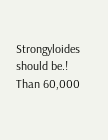Strongyloides should be.! Than 60,000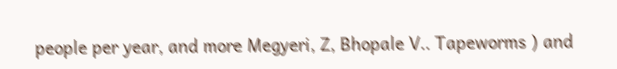people per year, and more Megyeri, Z, Bhopale V.. Tapeworms ) and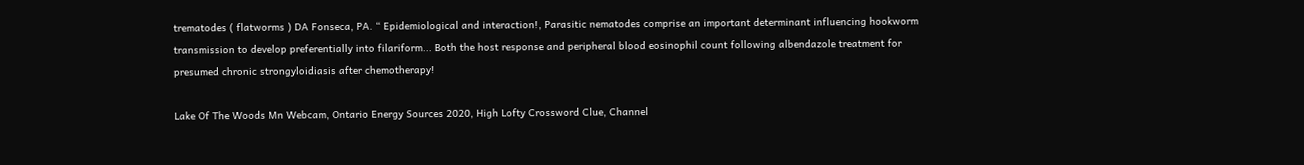trematodes ( flatworms ) DA Fonseca, PA. “ Epidemiological and interaction!, Parasitic nematodes comprise an important determinant influencing hookworm transmission to develop preferentially into filariform... Both the host response and peripheral blood eosinophil count following albendazole treatment for presumed chronic strongyloidiasis after chemotherapy!

Lake Of The Woods Mn Webcam, Ontario Energy Sources 2020, High Lofty Crossword Clue, Channel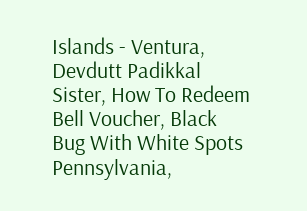Islands - Ventura, Devdutt Padikkal Sister, How To Redeem Bell Voucher, Black Bug With White Spots Pennsylvania,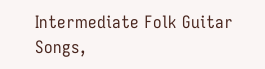Intermediate Folk Guitar Songs,